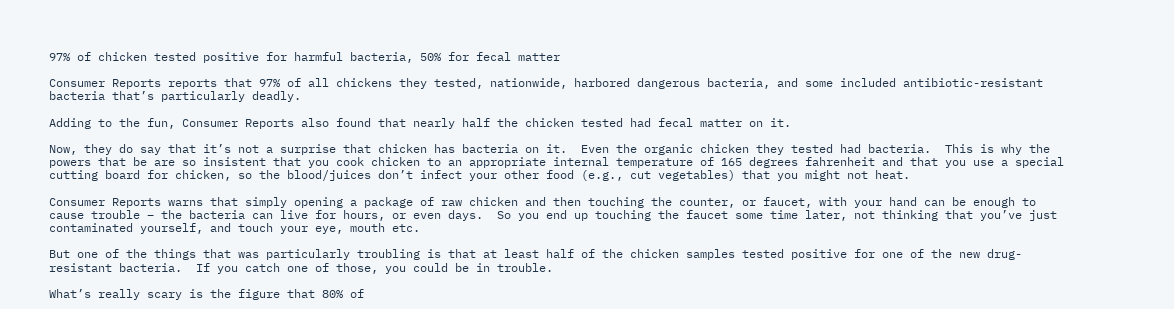97% of chicken tested positive for harmful bacteria, 50% for fecal matter

Consumer Reports reports that 97% of all chickens they tested, nationwide, harbored dangerous bacteria, and some included antibiotic-resistant bacteria that’s particularly deadly.

Adding to the fun, Consumer Reports also found that nearly half the chicken tested had fecal matter on it.

Now, they do say that it’s not a surprise that chicken has bacteria on it.  Even the organic chicken they tested had bacteria.  This is why the powers that be are so insistent that you cook chicken to an appropriate internal temperature of 165 degrees fahrenheit and that you use a special cutting board for chicken, so the blood/juices don’t infect your other food (e.g., cut vegetables) that you might not heat.

Consumer Reports warns that simply opening a package of raw chicken and then touching the counter, or faucet, with your hand can be enough to cause trouble – the bacteria can live for hours, or even days.  So you end up touching the faucet some time later, not thinking that you’ve just contaminated yourself, and touch your eye, mouth etc.

But one of the things that was particularly troubling is that at least half of the chicken samples tested positive for one of the new drug-resistant bacteria.  If you catch one of those, you could be in trouble.

What’s really scary is the figure that 80% of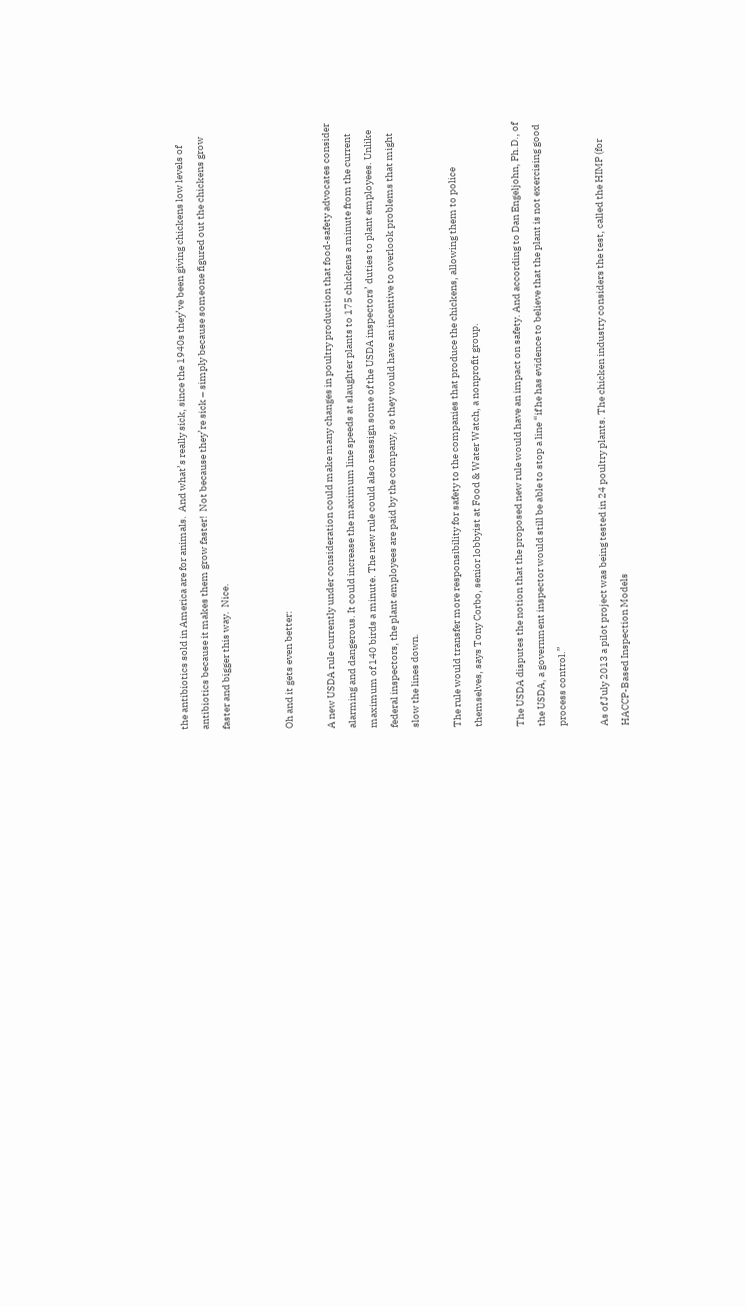the antibiotics sold in America are for animals.  And what’s really sick, since the 1940s they’ve been giving chickens low levels of antibiotics because it makes them grow faster!  Not because they’re sick – simply because someone figured out the chickens grow faster and bigger this way.  Nice.


Oh and it gets even better:

A new USDA rule currently under consideration could make many changes in poultry production that food-safety advocates consider alarming and dangerous. It could increase the maximum line speeds at slaughter plants to 175 chickens a minute from the current maximum of 140 birds a minute. The new rule could also reassign some of the USDA inspectors’ duties to plant employees. Unlike federal inspectors, the plant employees are paid by the company, so they would have an incentive to overlook problems that might slow the lines down.

The rule would transfer more responsibility for safety to the companies that produce the chickens, allowing them to police themselves, says Tony Corbo, senior lobbyist at Food & Water Watch, a nonprofit group.

The USDA disputes the notion that the proposed new rule would have an impact on safety. And according to Dan Engeljohn, Ph.D., of the USDA, a government inspector would still be able to stop a line “if he has evidence to believe that the plant is not exercising good process control.”

As of July 2013 a pilot project was being tested in 24 poultry plants. The chicken industry considers the test, called the HIMP (for HACCP-Based Inspection Models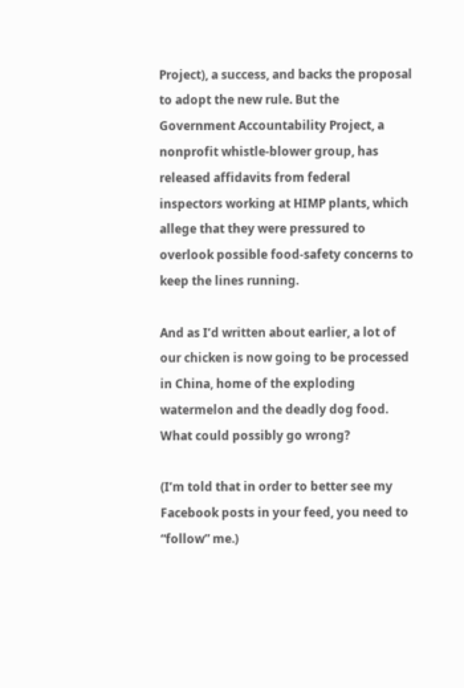Project), a success, and backs the proposal to adopt the new rule. But the Government Accountability Project, a nonprofit whistle-blower group, has released affidavits from federal inspectors working at HIMP plants, which allege that they were pressured to overlook possible food-safety concerns to keep the lines running.

And as I’d written about earlier, a lot of our chicken is now going to be processed in China, home of the exploding watermelon and the deadly dog food.  What could possibly go wrong?

(I’m told that in order to better see my Facebook posts in your feed, you need to “follow” me.)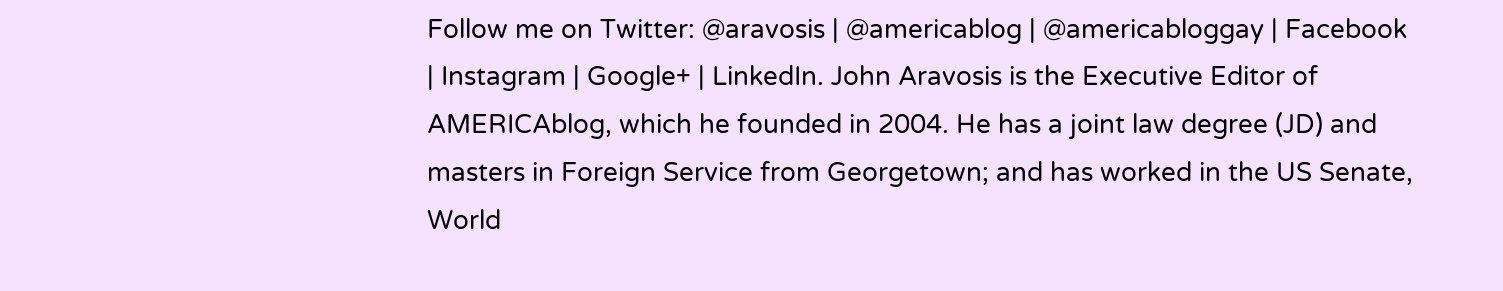Follow me on Twitter: @aravosis | @americablog | @americabloggay | Facebook | Instagram | Google+ | LinkedIn. John Aravosis is the Executive Editor of AMERICAblog, which he founded in 2004. He has a joint law degree (JD) and masters in Foreign Service from Georgetown; and has worked in the US Senate, World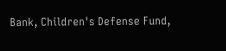Bank, Children's Defense Fund,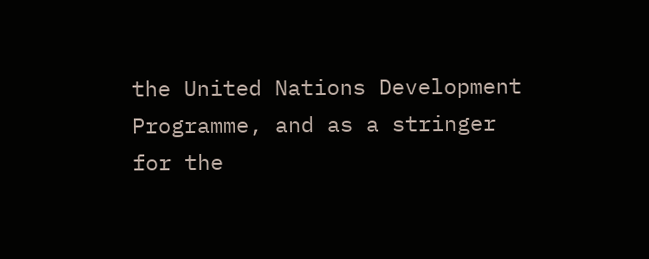the United Nations Development Programme, and as a stringer for the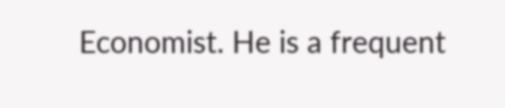Economist. He is a frequent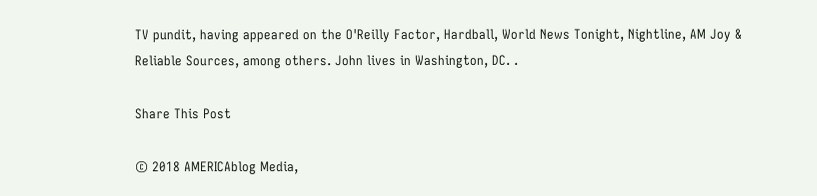TV pundit, having appeared on the O'Reilly Factor, Hardball, World News Tonight, Nightline, AM Joy & Reliable Sources, among others. John lives in Washington, DC. .

Share This Post

© 2018 AMERICAblog Media,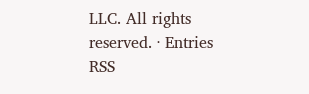LLC. All rights reserved. · Entries RSS